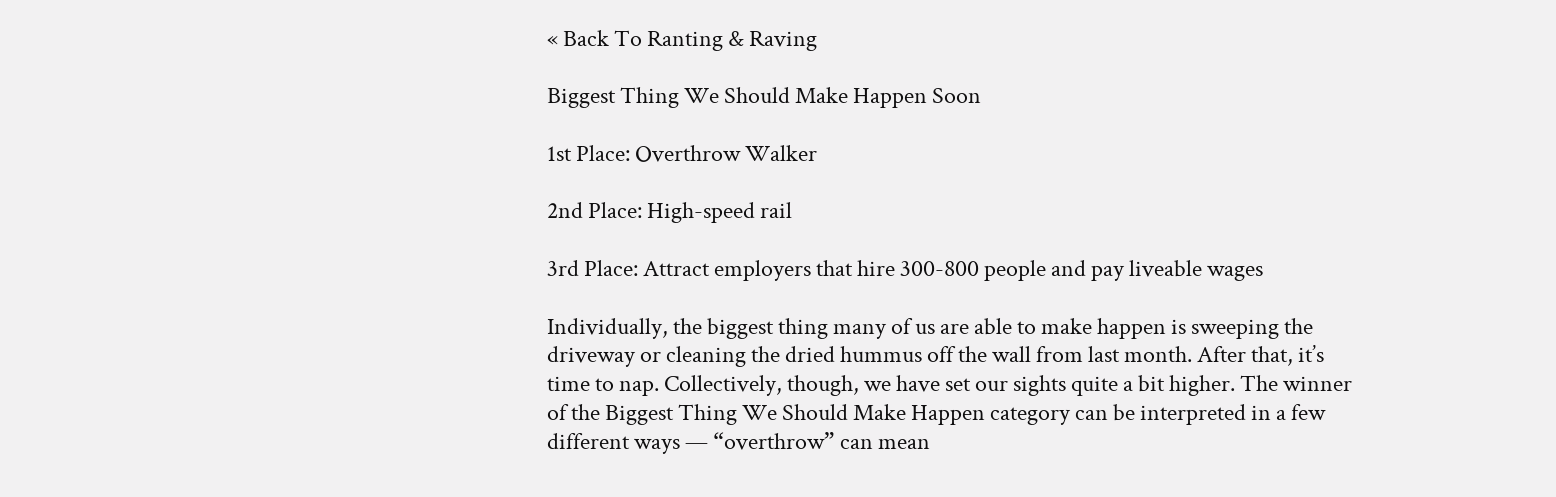« Back To Ranting & Raving

Biggest Thing We Should Make Happen Soon

1st Place: Overthrow Walker

2nd Place: High-speed rail

3rd Place: Attract employers that hire 300-800 people and pay liveable wages

Individually, the biggest thing many of us are able to make happen is sweeping the driveway or cleaning the dried hummus off the wall from last month. After that, it’s time to nap. Collectively, though, we have set our sights quite a bit higher. The winner of the Biggest Thing We Should Make Happen category can be interpreted in a few different ways — “overthrow” can mean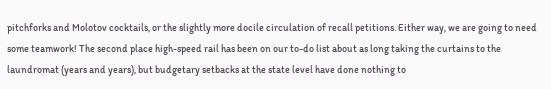pitchforks and Molotov cocktails, or the slightly more docile circulation of recall petitions. Either way, we are going to need some teamwork! The second place high-speed rail has been on our to-do list about as long taking the curtains to the laundromat (years and years), but budgetary setbacks at the state level have done nothing to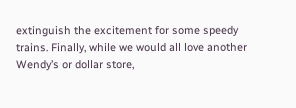extinguish the excitement for some speedy trains. Finally, while we would all love another Wendy’s or dollar store,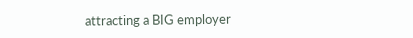attracting a BIG employer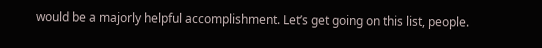would be a majorly helpful accomplishment. Let’s get going on this list, people.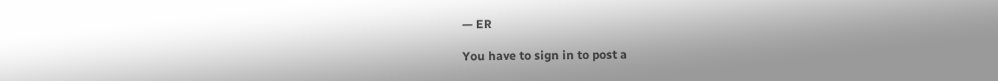— ER

You have to sign in to post a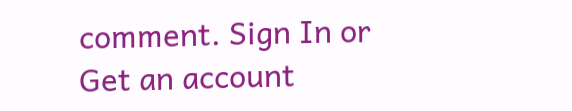comment. Sign In or Get an account